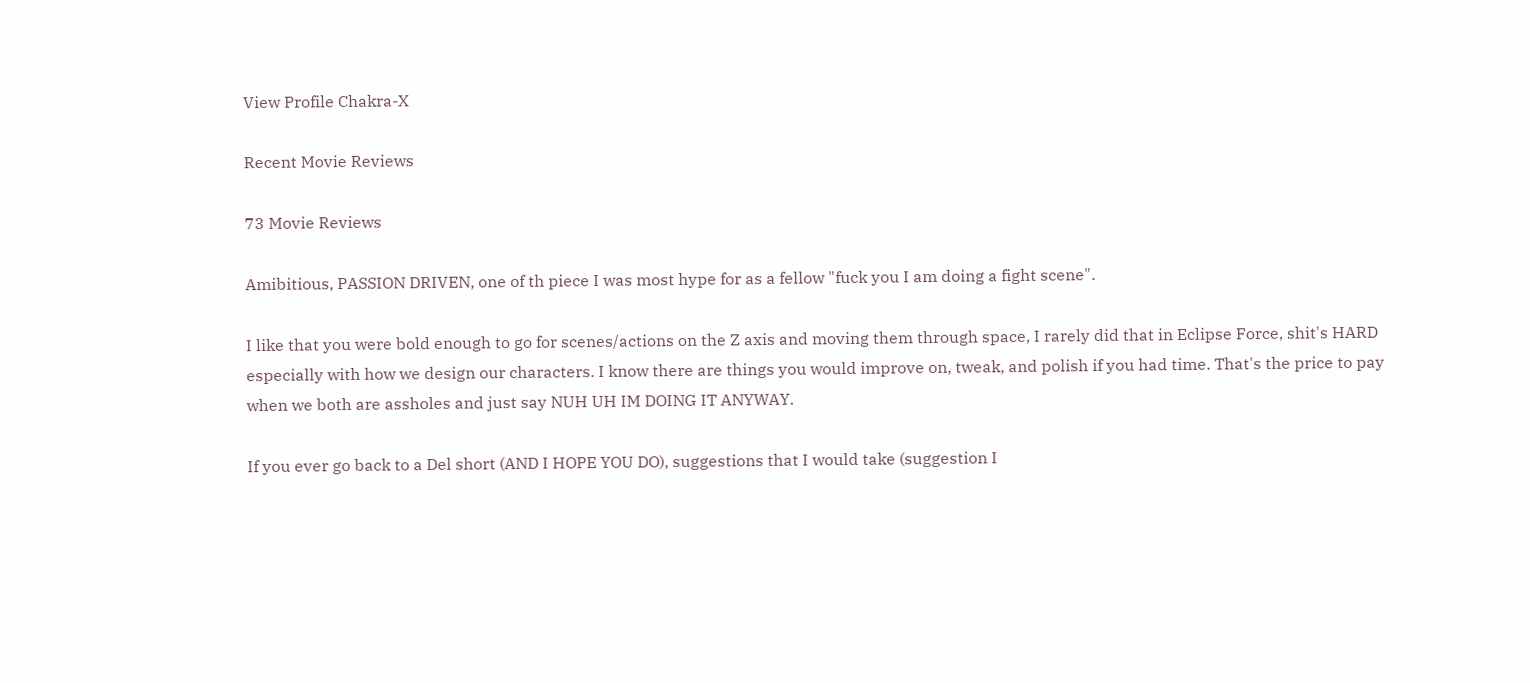View Profile Chakra-X

Recent Movie Reviews

73 Movie Reviews

Amibitious, PASSION DRIVEN, one of th piece I was most hype for as a fellow "fuck you I am doing a fight scene".

I like that you were bold enough to go for scenes/actions on the Z axis and moving them through space, I rarely did that in Eclipse Force, shit's HARD especially with how we design our characters. I know there are things you would improve on, tweak, and polish if you had time. That's the price to pay when we both are assholes and just say NUH UH IM DOING IT ANYWAY.

If you ever go back to a Del short (AND I HOPE YOU DO), suggestions that I would take (suggestion I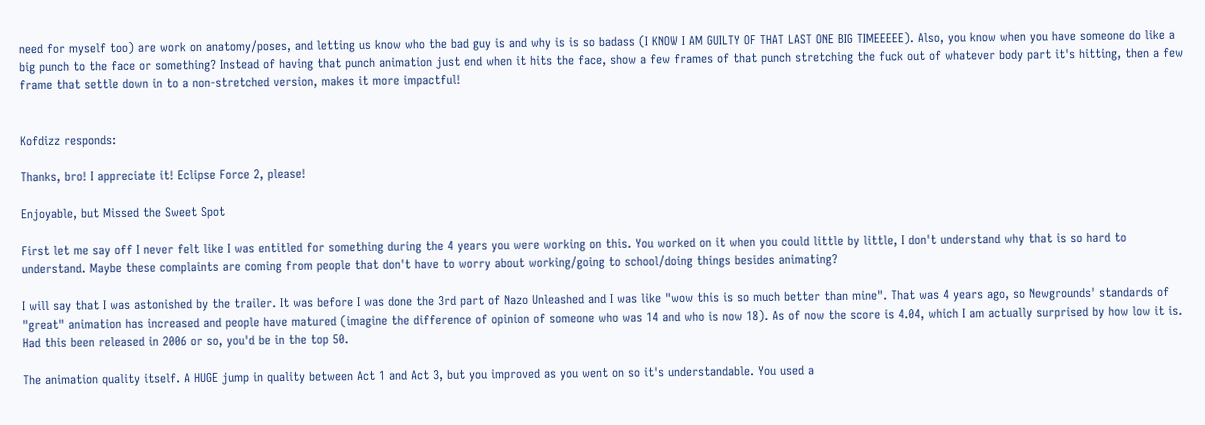need for myself too) are work on anatomy/poses, and letting us know who the bad guy is and why is is so badass (I KNOW I AM GUILTY OF THAT LAST ONE BIG TIMEEEEE). Also, you know when you have someone do like a big punch to the face or something? Instead of having that punch animation just end when it hits the face, show a few frames of that punch stretching the fuck out of whatever body part it's hitting, then a few frame that settle down in to a non-stretched version, makes it more impactful!


Kofdizz responds:

Thanks, bro! I appreciate it! Eclipse Force 2, please!

Enjoyable, but Missed the Sweet Spot

First let me say off I never felt like I was entitled for something during the 4 years you were working on this. You worked on it when you could little by little, I don't understand why that is so hard to understand. Maybe these complaints are coming from people that don't have to worry about working/going to school/doing things besides animating?

I will say that I was astonished by the trailer. It was before I was done the 3rd part of Nazo Unleashed and I was like "wow this is so much better than mine". That was 4 years ago, so Newgrounds' standards of "great" animation has increased and people have matured (imagine the difference of opinion of someone who was 14 and who is now 18). As of now the score is 4.04, which I am actually surprised by how low it is. Had this been released in 2006 or so, you'd be in the top 50.

The animation quality itself. A HUGE jump in quality between Act 1 and Act 3, but you improved as you went on so it's understandable. You used a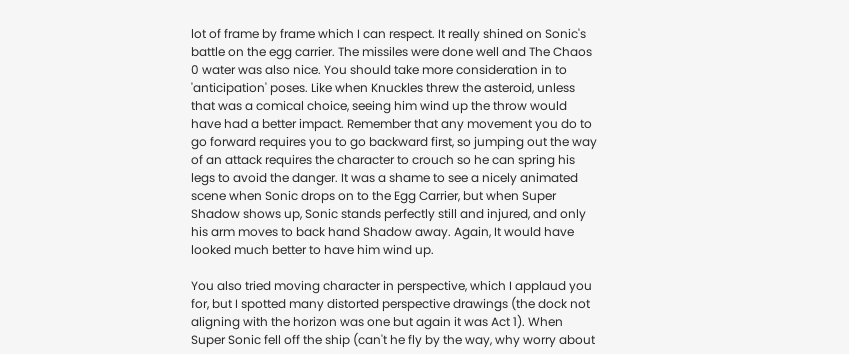lot of frame by frame which I can respect. It really shined on Sonic's battle on the egg carrier. The missiles were done well and The Chaos 0 water was also nice. You should take more consideration in to 'anticipation' poses. Like when Knuckles threw the asteroid, unless that was a comical choice, seeing him wind up the throw would have had a better impact. Remember that any movement you do to go forward requires you to go backward first, so jumping out the way of an attack requires the character to crouch so he can spring his legs to avoid the danger. It was a shame to see a nicely animated scene when Sonic drops on to the Egg Carrier, but when Super Shadow shows up, Sonic stands perfectly still and injured, and only his arm moves to back hand Shadow away. Again, It would have looked much better to have him wind up.

You also tried moving character in perspective, which I applaud you for, but I spotted many distorted perspective drawings (the dock not aligning with the horizon was one but again it was Act 1). When Super Sonic fell off the ship (can't he fly by the way, why worry about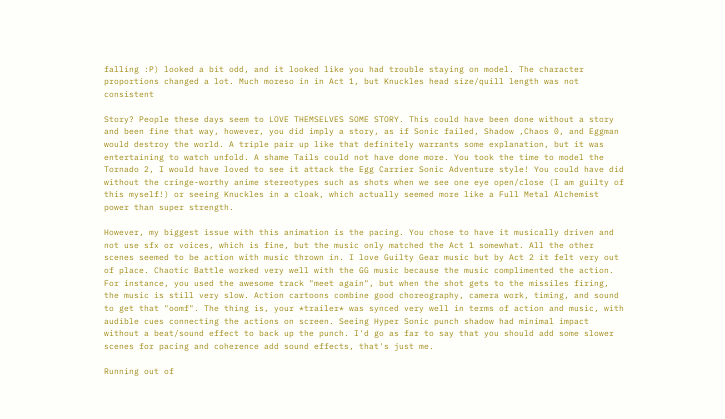falling :P) looked a bit odd, and it looked like you had trouble staying on model. The character proportions changed a lot. Much moreso in in Act 1, but Knuckles head size/quill length was not consistent

Story? People these days seem to LOVE THEMSELVES SOME STORY. This could have been done without a story and been fine that way, however, you did imply a story, as if Sonic failed, Shadow ,Chaos 0, and Eggman would destroy the world. A triple pair up like that definitely warrants some explanation, but it was entertaining to watch unfold. A shame Tails could not have done more. You took the time to model the Tornado 2, I would have loved to see it attack the Egg Carrier Sonic Adventure style! You could have did without the cringe-worthy anime stereotypes such as shots when we see one eye open/close (I am guilty of this myself!) or seeing Knuckles in a cloak, which actually seemed more like a Full Metal Alchemist power than super strength.

However, my biggest issue with this animation is the pacing. You chose to have it musically driven and not use sfx or voices, which is fine, but the music only matched the Act 1 somewhat. All the other scenes seemed to be action with music thrown in. I love Guilty Gear music but by Act 2 it felt very out of place. Chaotic Battle worked very well with the GG music because the music complimented the action. For instance, you used the awesome track "meet again", but when the shot gets to the missiles firing, the music is still very slow. Action cartoons combine good choreography, camera work, timing, and sound to get that "oomf". The thing is, your *trailer* was synced very well in terms of action and music, with audible cues connecting the actions on screen. Seeing Hyper Sonic punch shadow had minimal impact without a beat/sound effect to back up the punch. I'd go as far to say that you should add some slower scenes for pacing and coherence add sound effects, that's just me.

Running out of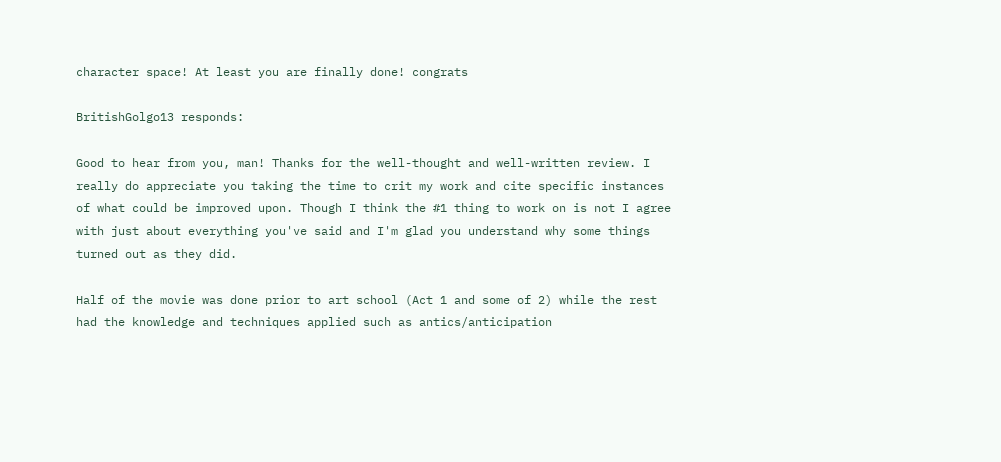character space! At least you are finally done! congrats

BritishGolgo13 responds:

Good to hear from you, man! Thanks for the well-thought and well-written review. I really do appreciate you taking the time to crit my work and cite specific instances of what could be improved upon. Though I think the #1 thing to work on is not I agree with just about everything you've said and I'm glad you understand why some things turned out as they did.

Half of the movie was done prior to art school (Act 1 and some of 2) while the rest had the knowledge and techniques applied such as antics/anticipation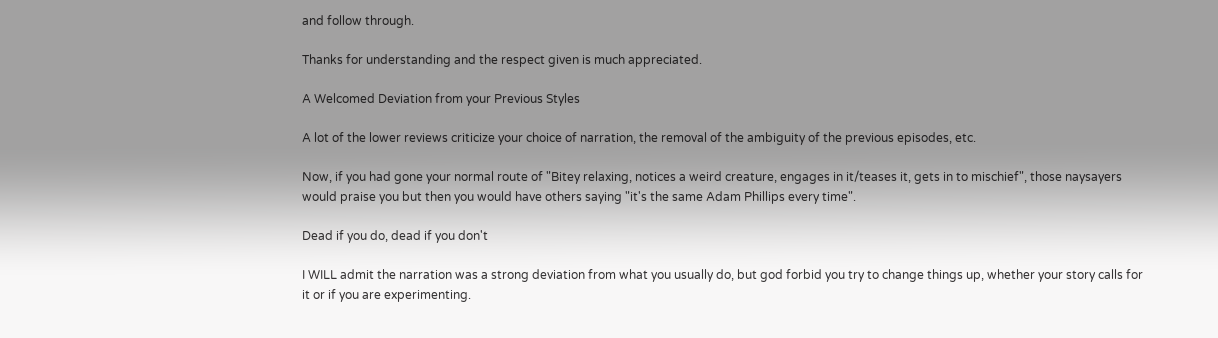and follow through.

Thanks for understanding and the respect given is much appreciated.

A Welcomed Deviation from your Previous Styles

A lot of the lower reviews criticize your choice of narration, the removal of the ambiguity of the previous episodes, etc.

Now, if you had gone your normal route of "Bitey relaxing, notices a weird creature, engages in it/teases it, gets in to mischief", those naysayers would praise you but then you would have others saying "it's the same Adam Phillips every time".

Dead if you do, dead if you don't

I WILL admit the narration was a strong deviation from what you usually do, but god forbid you try to change things up, whether your story calls for it or if you are experimenting.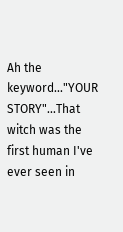Ah the keyword..."YOUR STORY"...That witch was the first human I've ever seen in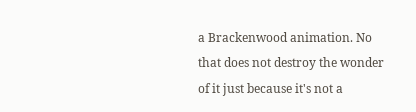a Brackenwood animation. No that does not destroy the wonder of it just because it's not a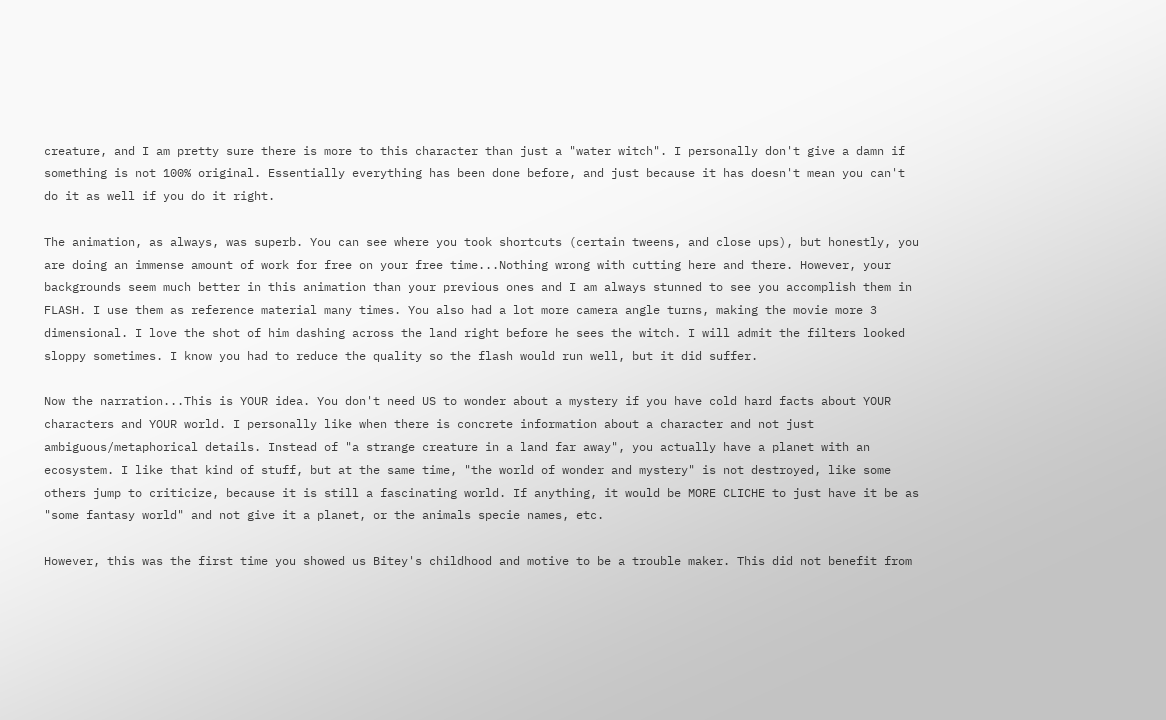creature, and I am pretty sure there is more to this character than just a "water witch". I personally don't give a damn if something is not 100% original. Essentially everything has been done before, and just because it has doesn't mean you can't do it as well if you do it right.

The animation, as always, was superb. You can see where you took shortcuts (certain tweens, and close ups), but honestly, you are doing an immense amount of work for free on your free time...Nothing wrong with cutting here and there. However, your backgrounds seem much better in this animation than your previous ones and I am always stunned to see you accomplish them in FLASH. I use them as reference material many times. You also had a lot more camera angle turns, making the movie more 3 dimensional. I love the shot of him dashing across the land right before he sees the witch. I will admit the filters looked sloppy sometimes. I know you had to reduce the quality so the flash would run well, but it did suffer.

Now the narration...This is YOUR idea. You don't need US to wonder about a mystery if you have cold hard facts about YOUR characters and YOUR world. I personally like when there is concrete information about a character and not just ambiguous/metaphorical details. Instead of "a strange creature in a land far away", you actually have a planet with an ecosystem. I like that kind of stuff, but at the same time, "the world of wonder and mystery" is not destroyed, like some others jump to criticize, because it is still a fascinating world. If anything, it would be MORE CLICHE to just have it be as "some fantasy world" and not give it a planet, or the animals specie names, etc.

However, this was the first time you showed us Bitey's childhood and motive to be a trouble maker. This did not benefit from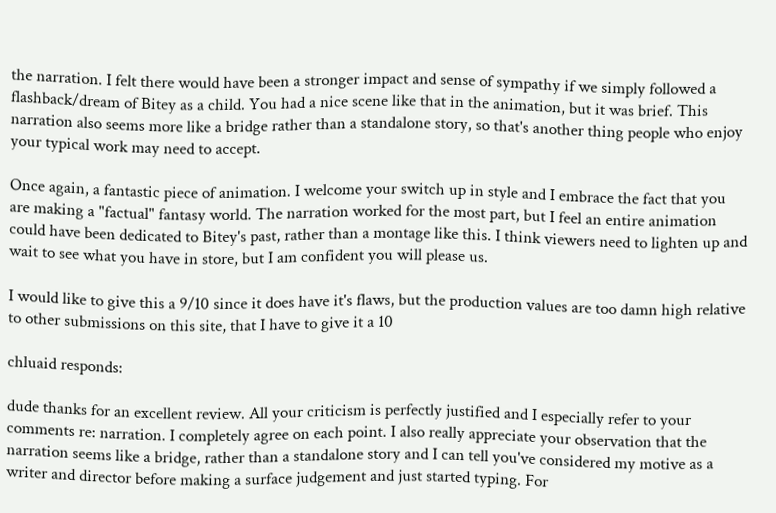the narration. I felt there would have been a stronger impact and sense of sympathy if we simply followed a flashback/dream of Bitey as a child. You had a nice scene like that in the animation, but it was brief. This narration also seems more like a bridge rather than a standalone story, so that's another thing people who enjoy your typical work may need to accept.

Once again, a fantastic piece of animation. I welcome your switch up in style and I embrace the fact that you are making a "factual" fantasy world. The narration worked for the most part, but I feel an entire animation could have been dedicated to Bitey's past, rather than a montage like this. I think viewers need to lighten up and wait to see what you have in store, but I am confident you will please us.

I would like to give this a 9/10 since it does have it's flaws, but the production values are too damn high relative to other submissions on this site, that I have to give it a 10

chluaid responds:

dude thanks for an excellent review. All your criticism is perfectly justified and I especially refer to your comments re: narration. I completely agree on each point. I also really appreciate your observation that the narration seems like a bridge, rather than a standalone story and I can tell you've considered my motive as a writer and director before making a surface judgement and just started typing. For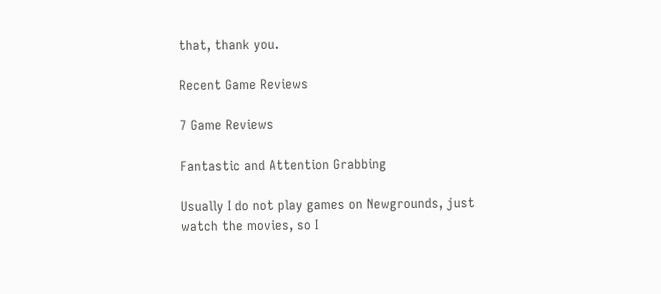that, thank you.

Recent Game Reviews

7 Game Reviews

Fantastic and Attention Grabbing

Usually I do not play games on Newgrounds, just watch the movies, so I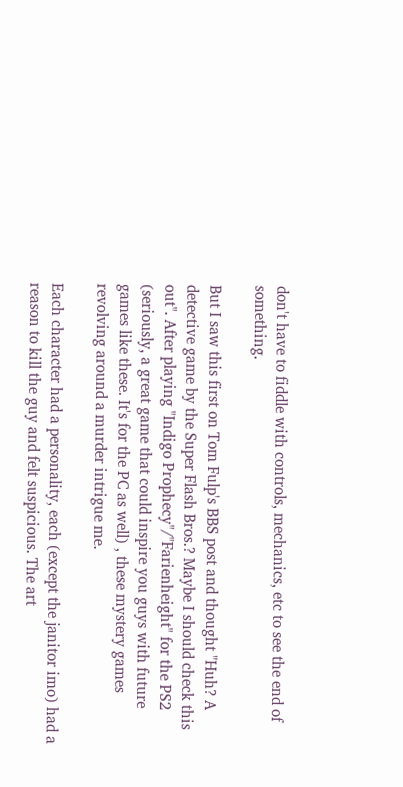don't have to fiddle with controls, mechanics, etc to see the end of something.

But I saw this first on Tom Fulp's BBS post and thought "Huh? A detective game by the Super Flash Bros.? Maybe I should check this out". After playing "Indigo Prophecy"/"Farienheight" for the PS2 (seriously, a great game that could inspire you guys with future games like these. It's for the PC as well) , these mystery games revolving around a murder intrigue me.

Each character had a personality, each (except the janitor imo) had a reason to kill the guy and felt suspicious. The art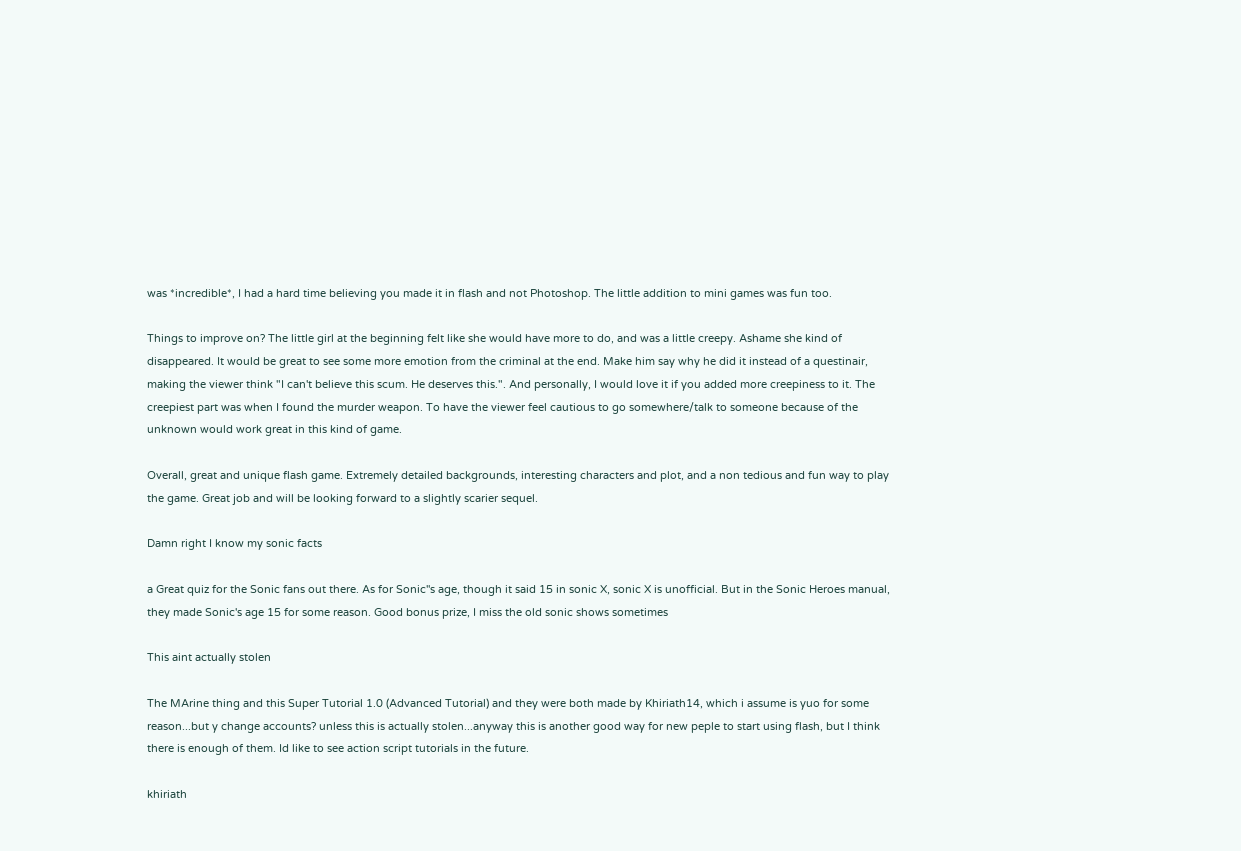was *incredible*, I had a hard time believing you made it in flash and not Photoshop. The little addition to mini games was fun too.

Things to improve on? The little girl at the beginning felt like she would have more to do, and was a little creepy. Ashame she kind of disappeared. It would be great to see some more emotion from the criminal at the end. Make him say why he did it instead of a questinair, making the viewer think "I can't believe this scum. He deserves this.". And personally, I would love it if you added more creepiness to it. The creepiest part was when I found the murder weapon. To have the viewer feel cautious to go somewhere/talk to someone because of the unknown would work great in this kind of game.

Overall, great and unique flash game. Extremely detailed backgrounds, interesting characters and plot, and a non tedious and fun way to play the game. Great job and will be looking forward to a slightly scarier sequel.

Damn right I know my sonic facts

a Great quiz for the Sonic fans out there. As for Sonic''s age, though it said 15 in sonic X, sonic X is unofficial. But in the Sonic Heroes manual, they made Sonic's age 15 for some reason. Good bonus prize, I miss the old sonic shows sometimes

This aint actually stolen

The MArine thing and this Super Tutorial 1.0 (Advanced Tutorial) and they were both made by Khiriath14, which i assume is yuo for some reason...but y change accounts? unless this is actually stolen...anyway this is another good way for new peple to start using flash, but I think there is enough of them. Id like to see action script tutorials in the future.

khiriath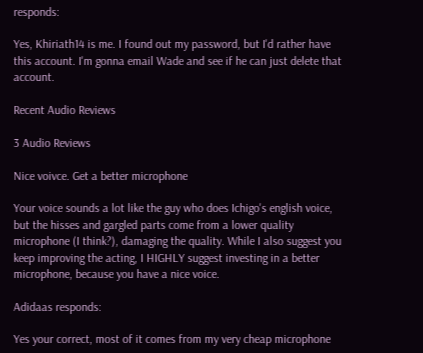responds:

Yes, Khiriath14 is me. I found out my password, but I'd rather have this account. I'm gonna email Wade and see if he can just delete that account.

Recent Audio Reviews

3 Audio Reviews

Nice voivce. Get a better microphone

Your voice sounds a lot like the guy who does Ichigo's english voice, but the hisses and gargled parts come from a lower quality microphone (I think?), damaging the quality. While I also suggest you keep improving the acting, I HIGHLY suggest investing in a better microphone, because you have a nice voice.

Adidaas responds:

Yes your correct, most of it comes from my very cheap microphone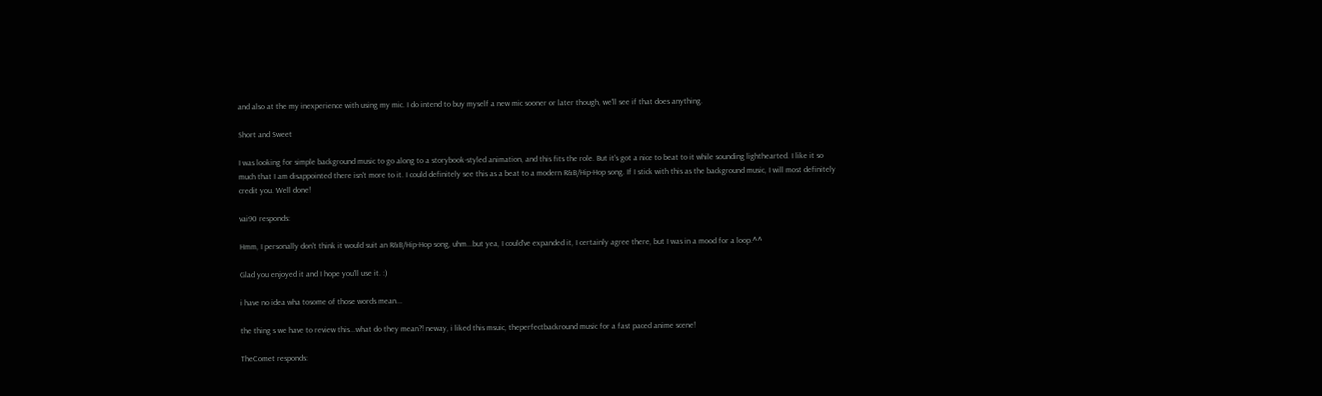and also at the my inexperience with using my mic. I do intend to buy myself a new mic sooner or later though, we'll see if that does anything.

Short and Sweet

I was looking for simple background music to go along to a storybook-styled animation, and this fits the role. But it's got a nice to beat to it while sounding lighthearted. I like it so much that I am disappointed there isn't more to it. I could definitely see this as a beat to a modern R&B/Hip-Hop song. If I stick with this as the background music, I will most definitely credit you. Well done!

vai90 responds:

Hmm, I personally don't think it would suit an R&B/Hip-Hop song, uhm...but yea, I could've expanded it, I certainly agree there, but I was in a mood for a loop.^^

Glad you enjoyed it and I hope you'll use it. :)

i have no idea wha tosome of those words mean...

the thing s we have to review this...what do they mean?! neway, i liked this msuic, theperfectbackround music for a fast paced anime scene!

TheComet responds: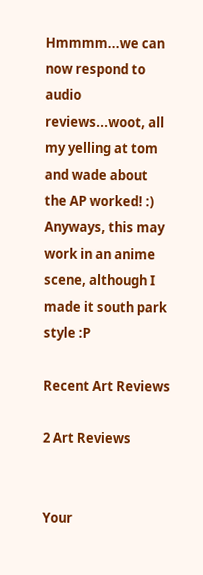Hmmmm...we can now respond to audio reviews...woot, all my yelling at tom and wade about the AP worked! :)
Anyways, this may work in an anime scene, although I made it south park style :P

Recent Art Reviews

2 Art Reviews


Your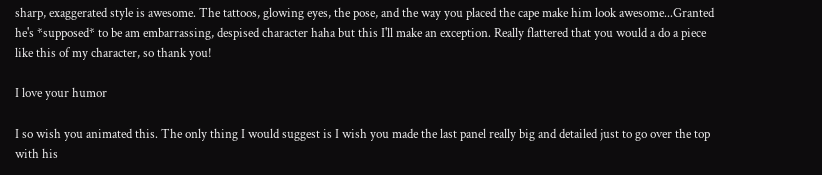sharp, exaggerated style is awesome. The tattoos, glowing eyes, the pose, and the way you placed the cape make him look awesome...Granted he's *supposed* to be am embarrassing, despised character haha but this I'll make an exception. Really flattered that you would a do a piece like this of my character, so thank you!

I love your humor

I so wish you animated this. The only thing I would suggest is I wish you made the last panel really big and detailed just to go over the top with his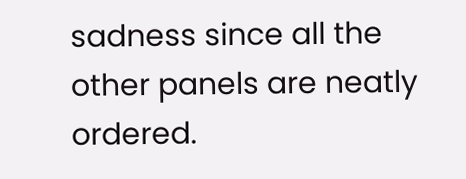sadness since all the other panels are neatly ordered.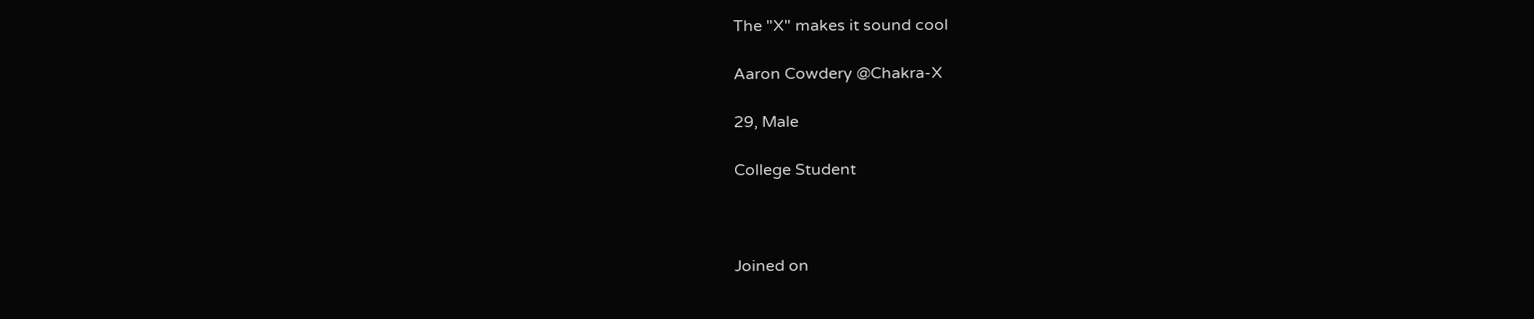The "X" makes it sound cool

Aaron Cowdery @Chakra-X

29, Male

College Student



Joined on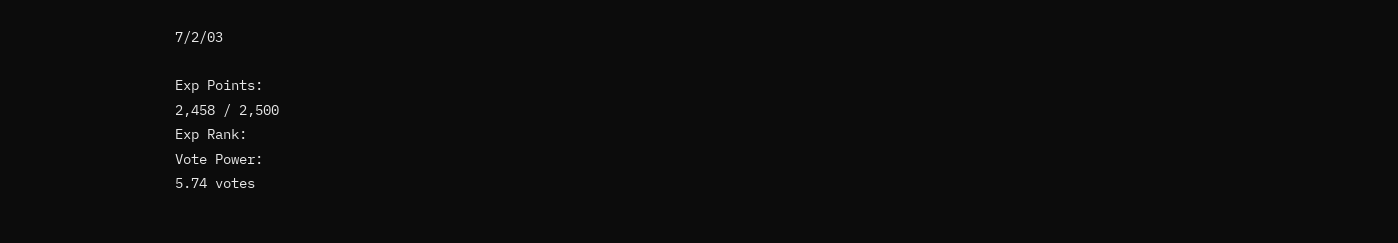7/2/03

Exp Points:
2,458 / 2,500
Exp Rank:
Vote Power:
5.74 votes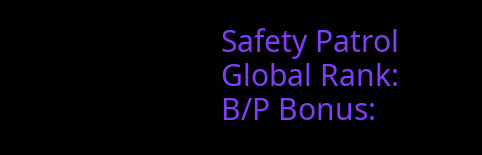Safety Patrol
Global Rank:
B/P Bonus: